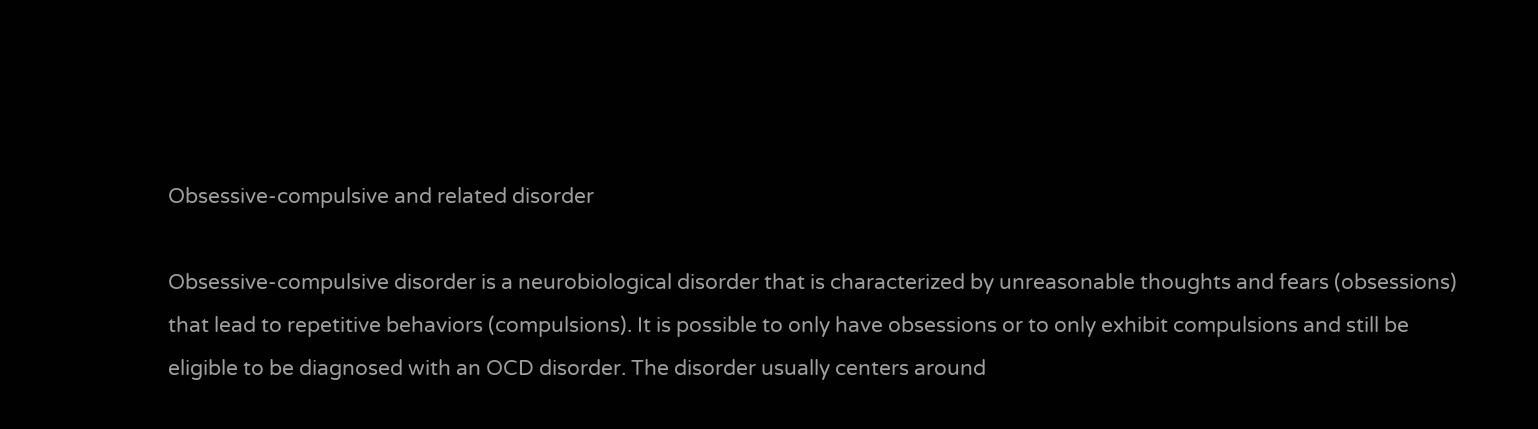Obsessive-compulsive and related disorder

Obsessive-compulsive disorder is a neurobiological disorder that is characterized by unreasonable thoughts and fears (obsessions) that lead to repetitive behaviors (compulsions). It is possible to only have obsessions or to only exhibit compulsions and still be eligible to be diagnosed with an OCD disorder. The disorder usually centers around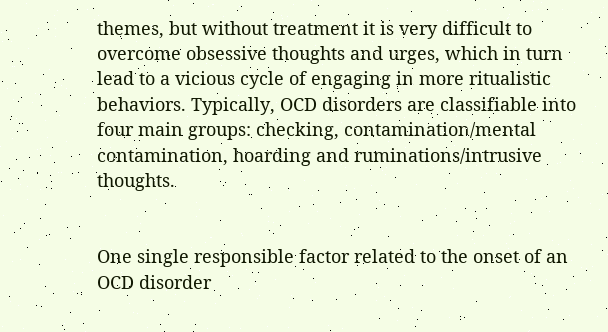themes, but without treatment it is very difficult to overcome obsessive thoughts and urges, which in turn lead to a vicious cycle of engaging in more ritualistic behaviors. Typically, OCD disorders are classifiable into four main groups: checking, contamination/mental contamination, hoarding and ruminations/intrusive thoughts.


One single responsible factor related to the onset of an OCD disorder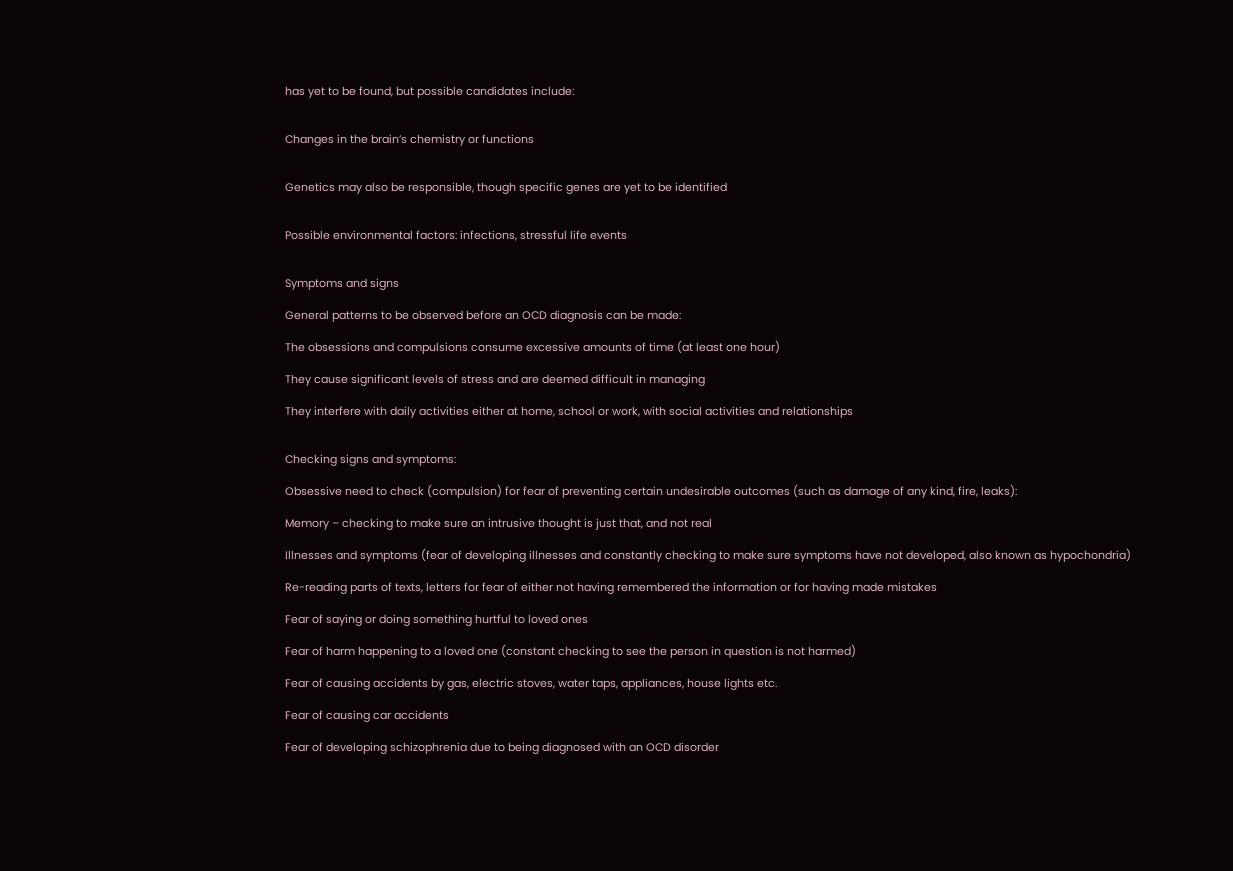has yet to be found, but possible candidates include:


Changes in the brain’s chemistry or functions


Genetics may also be responsible, though specific genes are yet to be identified


Possible environmental factors: infections, stressful life events


Symptoms and signs

General patterns to be observed before an OCD diagnosis can be made:

The obsessions and compulsions consume excessive amounts of time (at least one hour)

They cause significant levels of stress and are deemed difficult in managing

They interfere with daily activities either at home, school or work, with social activities and relationships


Checking signs and symptoms:

Obsessive need to check (compulsion) for fear of preventing certain undesirable outcomes (such as damage of any kind, fire, leaks):

Memory – checking to make sure an intrusive thought is just that, and not real

Illnesses and symptoms (fear of developing illnesses and constantly checking to make sure symptoms have not developed, also known as hypochondria)

Re-reading parts of texts, letters for fear of either not having remembered the information or for having made mistakes

Fear of saying or doing something hurtful to loved ones

Fear of harm happening to a loved one (constant checking to see the person in question is not harmed)

Fear of causing accidents by gas, electric stoves, water taps, appliances, house lights etc.

Fear of causing car accidents

Fear of developing schizophrenia due to being diagnosed with an OCD disorder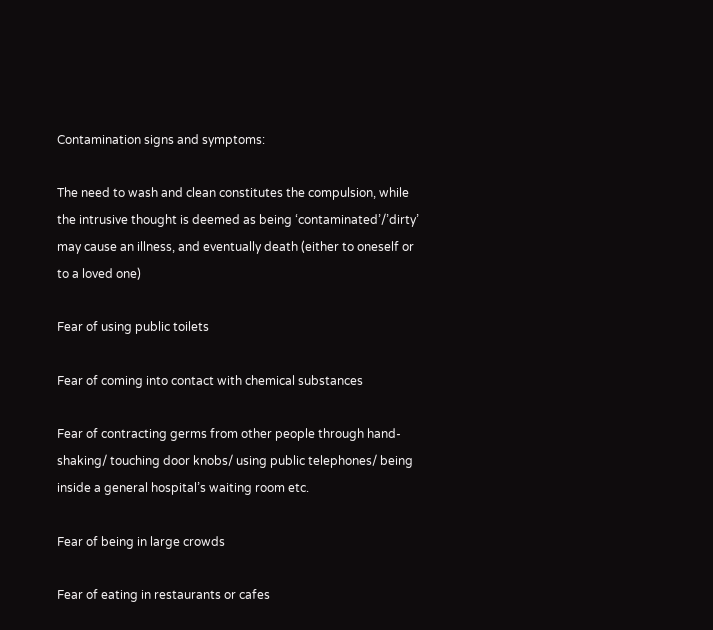Contamination signs and symptoms:

The need to wash and clean constitutes the compulsion, while the intrusive thought is deemed as being ‘contaminated’/’dirty’ may cause an illness, and eventually death (either to oneself or to a loved one)

Fear of using public toilets

Fear of coming into contact with chemical substances

Fear of contracting germs from other people through hand-shaking/ touching door knobs/ using public telephones/ being inside a general hospital’s waiting room etc.

Fear of being in large crowds

Fear of eating in restaurants or cafes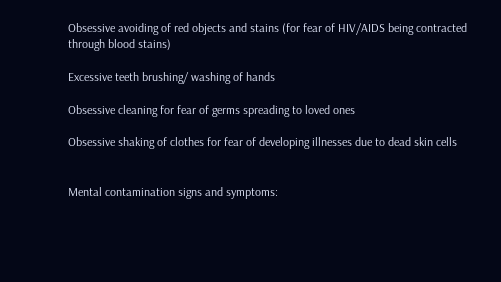Obsessive avoiding of red objects and stains (for fear of HIV/AIDS being contracted through blood stains)

Excessive teeth brushing/ washing of hands

Obsessive cleaning for fear of germs spreading to loved ones

Obsessive shaking of clothes for fear of developing illnesses due to dead skin cells


Mental contamination signs and symptoms: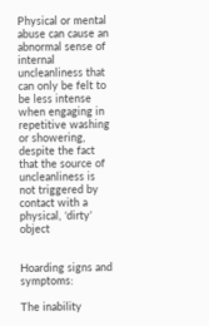Physical or mental abuse can cause an abnormal sense of internal uncleanliness that can only be felt to be less intense when engaging in repetitive washing or showering, despite the fact that the source of uncleanliness is not triggered by contact with a physical, ‘dirty’ object


Hoarding signs and symptoms:

The inability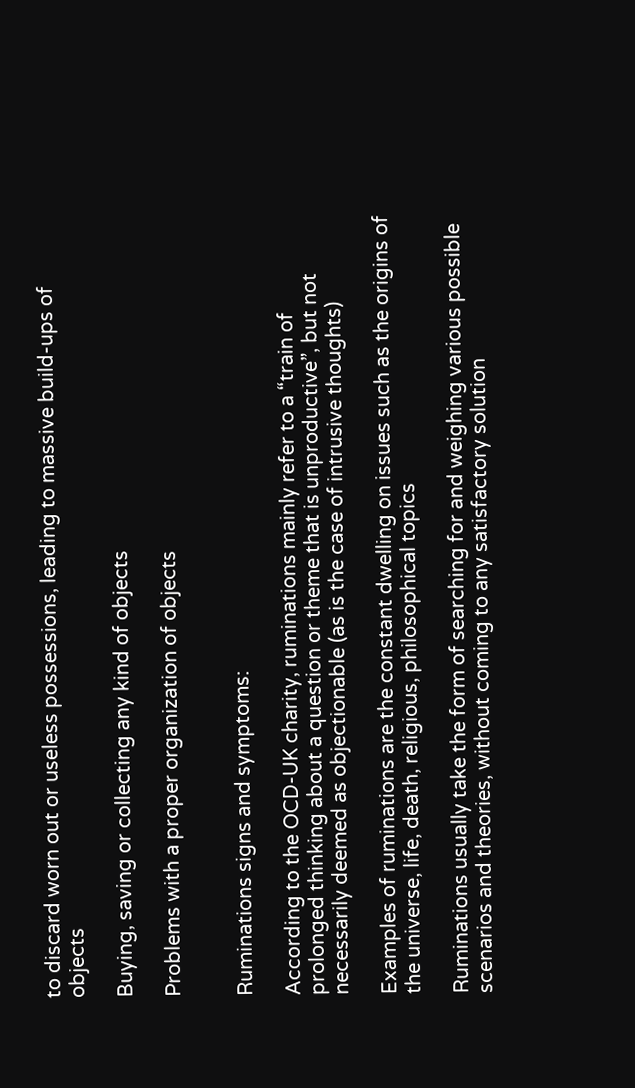to discard worn out or useless possessions, leading to massive build-ups of objects

Buying, saving or collecting any kind of objects

Problems with a proper organization of objects


Ruminations signs and symptoms:

According to the OCD-UK charity, ruminations mainly refer to a “train of prolonged thinking about a question or theme that is unproductive”, but not necessarily deemed as objectionable (as is the case of intrusive thoughts)

Examples of ruminations are the constant dwelling on issues such as the origins of the universe, life, death, religious, philosophical topics

Ruminations usually take the form of searching for and weighing various possible scenarios and theories, without coming to any satisfactory solution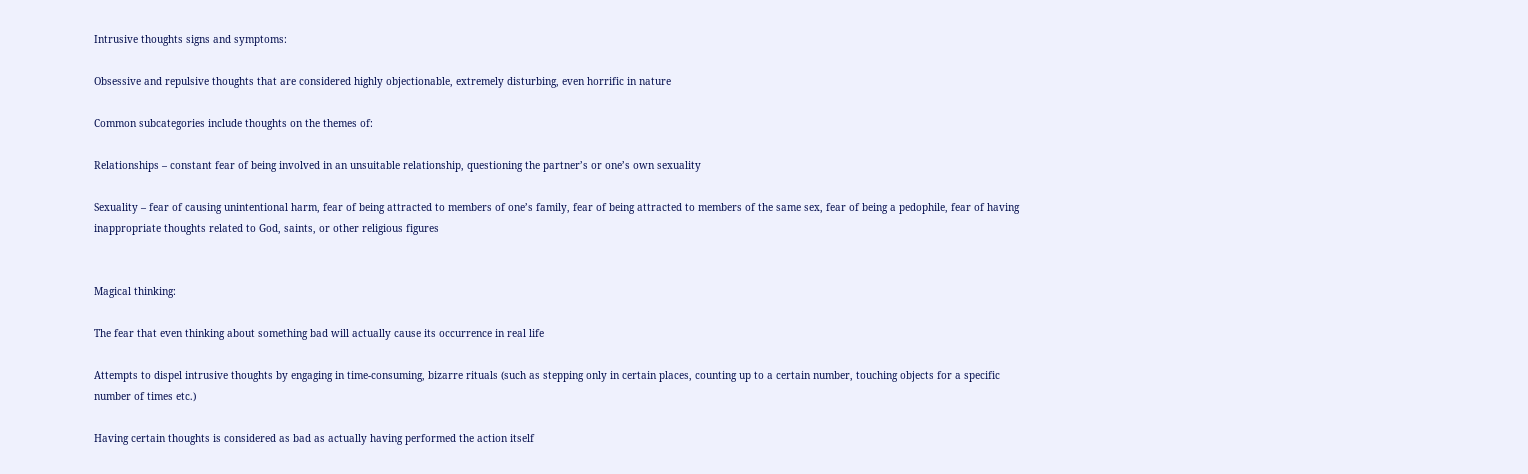Intrusive thoughts signs and symptoms:

Obsessive and repulsive thoughts that are considered highly objectionable, extremely disturbing, even horrific in nature

Common subcategories include thoughts on the themes of:

Relationships – constant fear of being involved in an unsuitable relationship, questioning the partner’s or one’s own sexuality

Sexuality – fear of causing unintentional harm, fear of being attracted to members of one’s family, fear of being attracted to members of the same sex, fear of being a pedophile, fear of having inappropriate thoughts related to God, saints, or other religious figures


Magical thinking:

The fear that even thinking about something bad will actually cause its occurrence in real life

Attempts to dispel intrusive thoughts by engaging in time-consuming, bizarre rituals (such as stepping only in certain places, counting up to a certain number, touching objects for a specific number of times etc.)

Having certain thoughts is considered as bad as actually having performed the action itself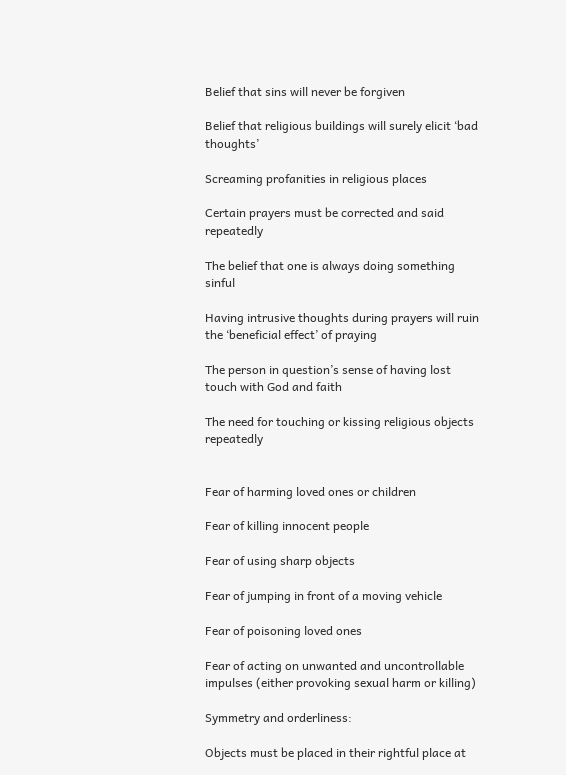Belief that sins will never be forgiven

Belief that religious buildings will surely elicit ‘bad thoughts’

Screaming profanities in religious places

Certain prayers must be corrected and said repeatedly

The belief that one is always doing something sinful

Having intrusive thoughts during prayers will ruin the ‘beneficial effect’ of praying

The person in question’s sense of having lost touch with God and faith

The need for touching or kissing religious objects repeatedly


Fear of harming loved ones or children

Fear of killing innocent people

Fear of using sharp objects

Fear of jumping in front of a moving vehicle

Fear of poisoning loved ones

Fear of acting on unwanted and uncontrollable impulses (either provoking sexual harm or killing)

Symmetry and orderliness:

Objects must be placed in their rightful place at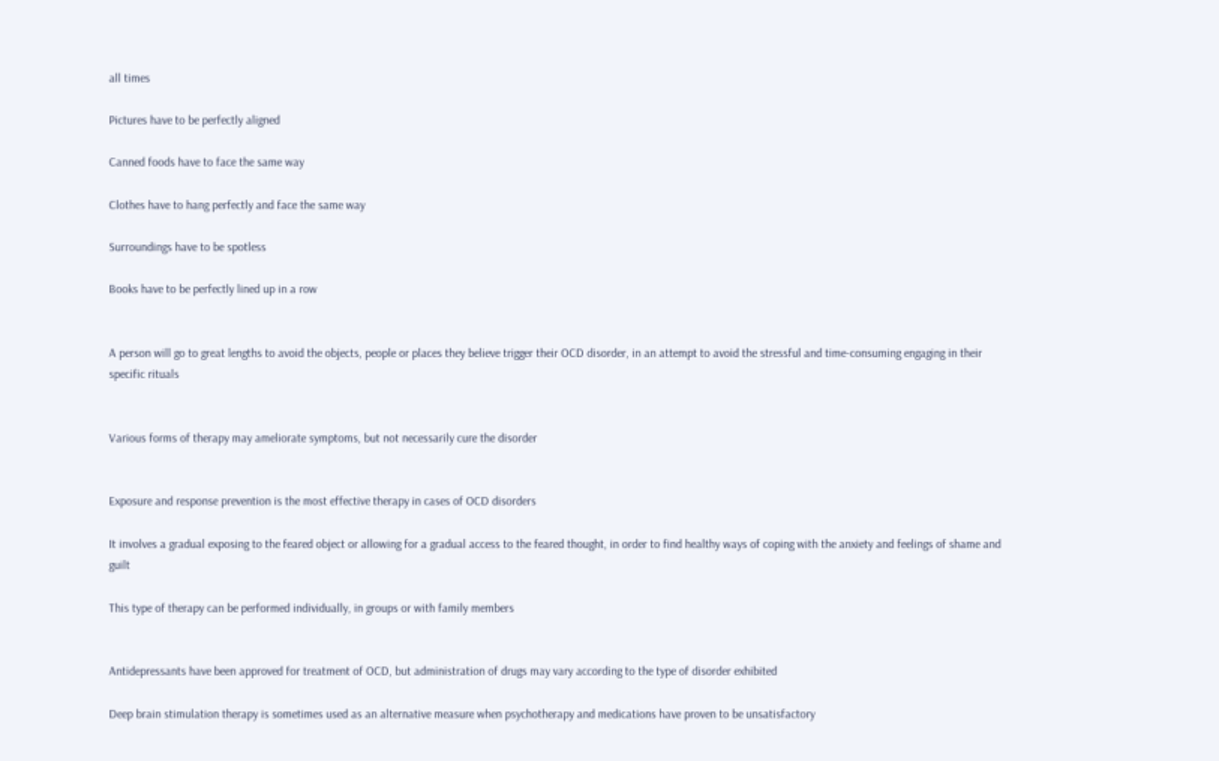all times

Pictures have to be perfectly aligned

Canned foods have to face the same way

Clothes have to hang perfectly and face the same way

Surroundings have to be spotless

Books have to be perfectly lined up in a row


A person will go to great lengths to avoid the objects, people or places they believe trigger their OCD disorder, in an attempt to avoid the stressful and time-consuming engaging in their specific rituals


Various forms of therapy may ameliorate symptoms, but not necessarily cure the disorder


Exposure and response prevention is the most effective therapy in cases of OCD disorders

It involves a gradual exposing to the feared object or allowing for a gradual access to the feared thought, in order to find healthy ways of coping with the anxiety and feelings of shame and guilt

This type of therapy can be performed individually, in groups or with family members


Antidepressants have been approved for treatment of OCD, but administration of drugs may vary according to the type of disorder exhibited

Deep brain stimulation therapy is sometimes used as an alternative measure when psychotherapy and medications have proven to be unsatisfactory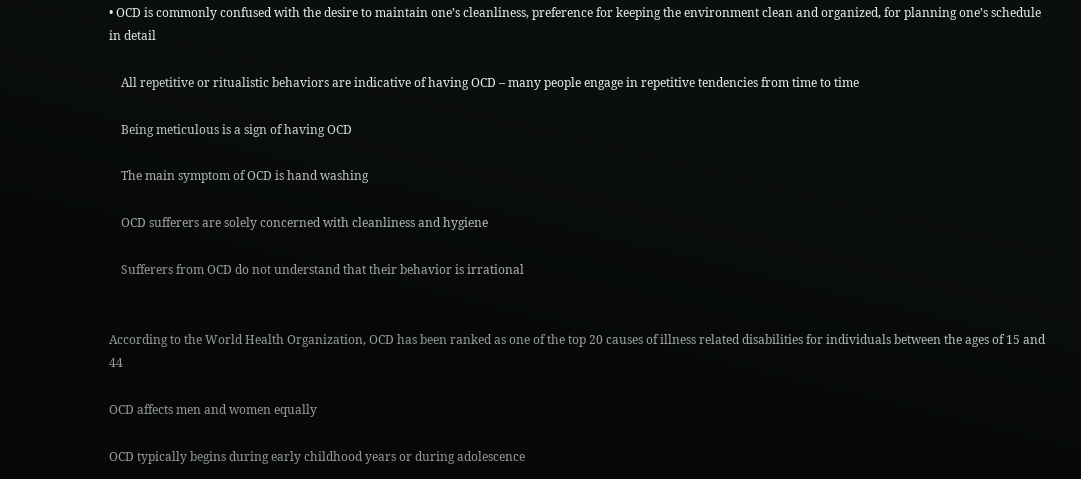• OCD is commonly confused with the desire to maintain one’s cleanliness, preference for keeping the environment clean and organized, for planning one’s schedule in detail

    All repetitive or ritualistic behaviors are indicative of having OCD – many people engage in repetitive tendencies from time to time

    Being meticulous is a sign of having OCD

    The main symptom of OCD is hand washing

    OCD sufferers are solely concerned with cleanliness and hygiene

    Sufferers from OCD do not understand that their behavior is irrational


According to the World Health Organization, OCD has been ranked as one of the top 20 causes of illness related disabilities for individuals between the ages of 15 and 44

OCD affects men and women equally

OCD typically begins during early childhood years or during adolescence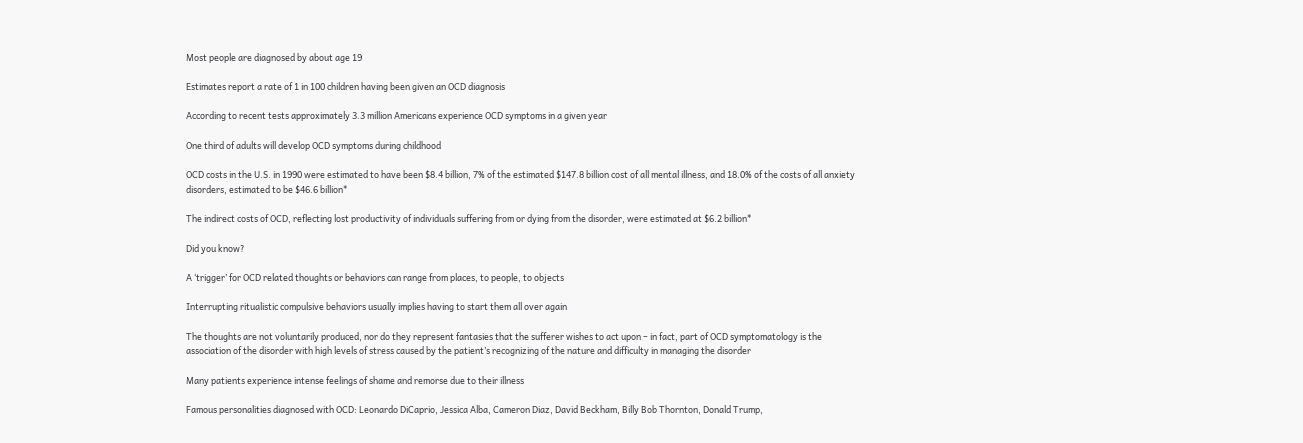Most people are diagnosed by about age 19

Estimates report a rate of 1 in 100 children having been given an OCD diagnosis

According to recent tests approximately 3.3 million Americans experience OCD symptoms in a given year

One third of adults will develop OCD symptoms during childhood

OCD costs in the U.S. in 1990 were estimated to have been $8.4 billion, 7% of the estimated $147.8 billion cost of all mental illness, and 18.0% of the costs of all anxiety disorders, estimated to be $46.6 billion*

The indirect costs of OCD, reflecting lost productivity of individuals suffering from or dying from the disorder, were estimated at $6.2 billion*

Did you know?

A ‘trigger’ for OCD related thoughts or behaviors can range from places, to people, to objects

Interrupting ritualistic compulsive behaviors usually implies having to start them all over again

The thoughts are not voluntarily produced, nor do they represent fantasies that the sufferer wishes to act upon – in fact, part of OCD symptomatology is the association of the disorder with high levels of stress caused by the patient’s recognizing of the nature and difficulty in managing the disorder

Many patients experience intense feelings of shame and remorse due to their illness

Famous personalities diagnosed with OCD: Leonardo DiCaprio, Jessica Alba, Cameron Diaz, David Beckham, Billy Bob Thornton, Donald Trump,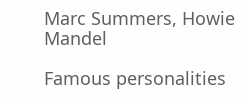Marc Summers, Howie Mandel

Famous personalities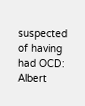suspected of having had OCD: Albert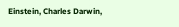Einstein, Charles Darwin,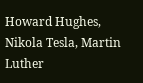Howard Hughes, Nikola Tesla, Martin Luther